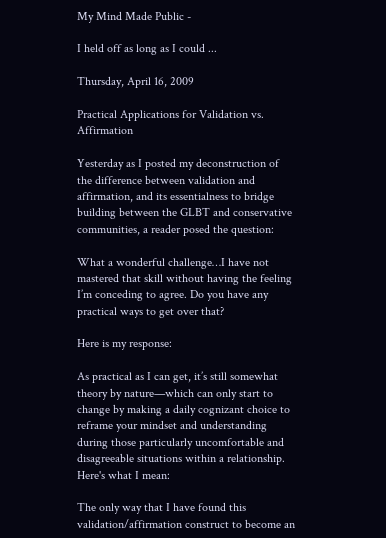My Mind Made Public -

I held off as long as I could ...

Thursday, April 16, 2009

Practical Applications for Validation vs. Affirmation

Yesterday as I posted my deconstruction of the difference between validation and affirmation, and its essentialness to bridge building between the GLBT and conservative communities, a reader posed the question:

What a wonderful challenge…I have not mastered that skill without having the feeling I’m conceding to agree. Do you have any practical ways to get over that?

Here is my response:

As practical as I can get, it’s still somewhat theory by nature—which can only start to change by making a daily cognizant choice to reframe your mindset and understanding during those particularly uncomfortable and disagreeable situations within a relationship. Here's what I mean:

The only way that I have found this validation/affirmation construct to become an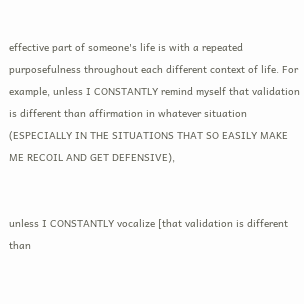effective part of someone's life is with a repeated purposefulness throughout each different context of life. For example, unless I CONSTANTLY remind myself that validation is different than affirmation in whatever situation (ESPECIALLY IN THE SITUATIONS THAT SO EASILY MAKE ME RECOIL AND GET DEFENSIVE),


unless I CONSTANTLY vocalize [that validation is different than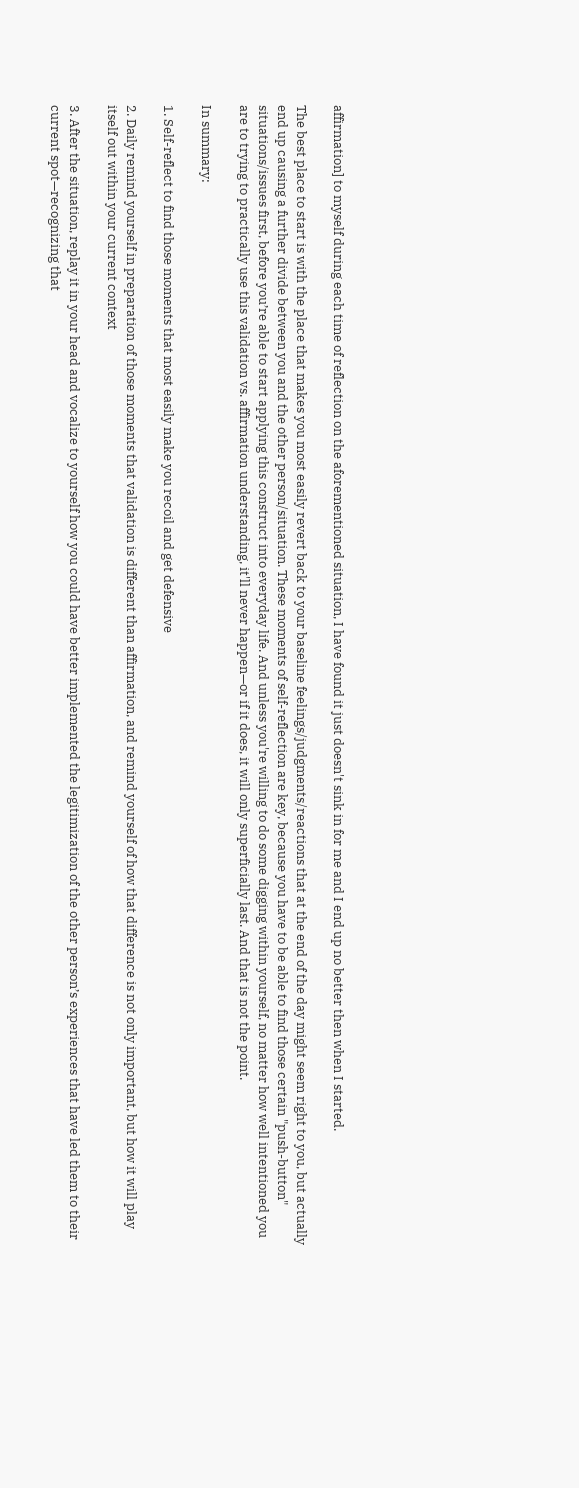affirmation] to myself during each time of reflection on the aforementioned situation, I have found it just doesn't sink in for me and I end up no better then when I started.

The best place to start is with the place that makes you most easily revert back to your baseline feelings/judgments/reactions that at the end of the day might seem right to you, but actually end up causing a further divide between you and the other person/situation. These moments of self-reflection are key, because you have to be able to find those certain "push-button" situations/issues first, before you’re able to start applying this construct into everyday life. And unless you're willing to do some digging within yourself, no matter how well intentioned you are to trying to practically use this validation vs. affirmation understanding, it'll never happen—or if it does, it will only superficially last. And that is not the point.

In summary:

1. Self-reflect to find those moments that most easily make you recoil and get defensive

2. Daily remind yourself in preparation of those moments that validation is different than affirmation, and remind yourself of how that difference is not only important, but how it will play itself out within your current context

3. After the situation, replay it in your head and vocalize to yourself how you could have better implemented the legitimization of the other person’s experiences that have led them to their current spot—recognizing that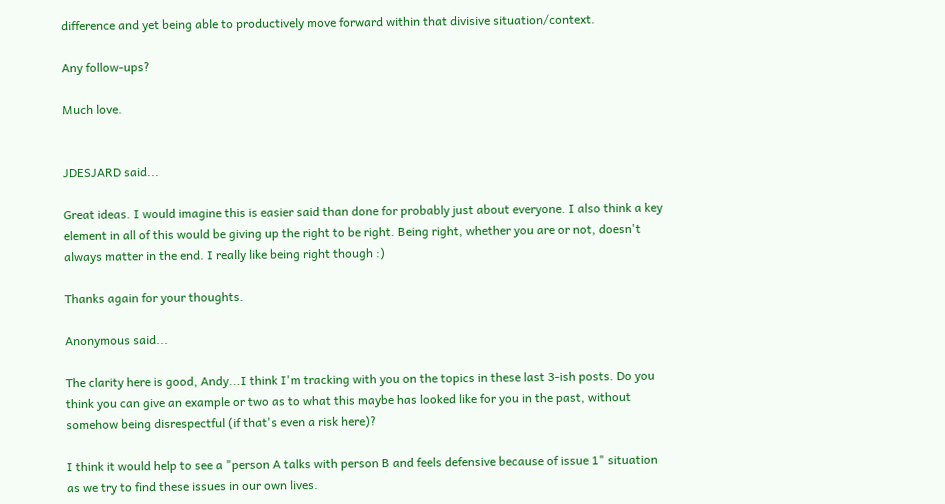difference and yet being able to productively move forward within that divisive situation/context.

Any follow-ups?

Much love.


JDESJARD said...

Great ideas. I would imagine this is easier said than done for probably just about everyone. I also think a key element in all of this would be giving up the right to be right. Being right, whether you are or not, doesn't always matter in the end. I really like being right though :)

Thanks again for your thoughts.

Anonymous said...

The clarity here is good, Andy...I think I'm tracking with you on the topics in these last 3-ish posts. Do you think you can give an example or two as to what this maybe has looked like for you in the past, without somehow being disrespectful (if that's even a risk here)?

I think it would help to see a "person A talks with person B and feels defensive because of issue 1" situation as we try to find these issues in our own lives.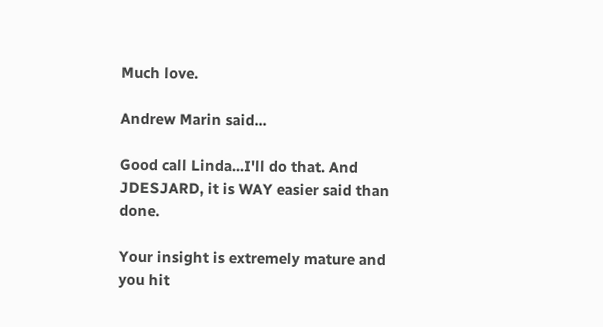Much love.

Andrew Marin said...

Good call Linda...I'll do that. And JDESJARD, it is WAY easier said than done.

Your insight is extremely mature and you hit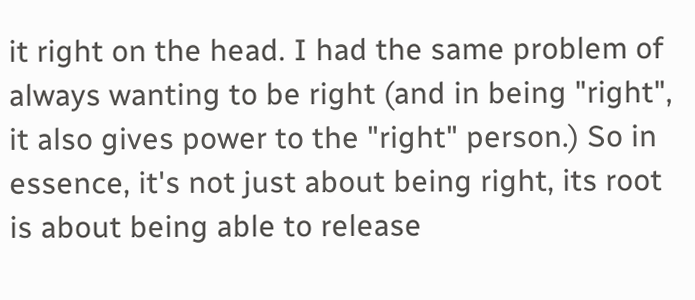it right on the head. I had the same problem of always wanting to be right (and in being "right", it also gives power to the "right" person.) So in essence, it's not just about being right, its root is about being able to release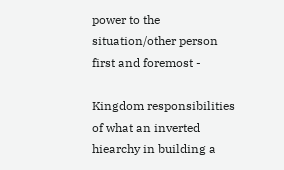power to the situation/other person first and foremost -

Kingdom responsibilities of what an inverted hiearchy in building a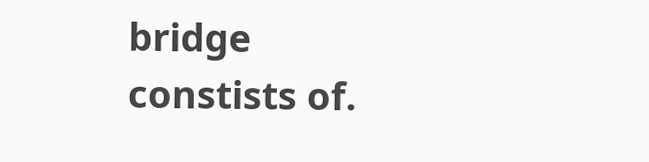bridge constists of.